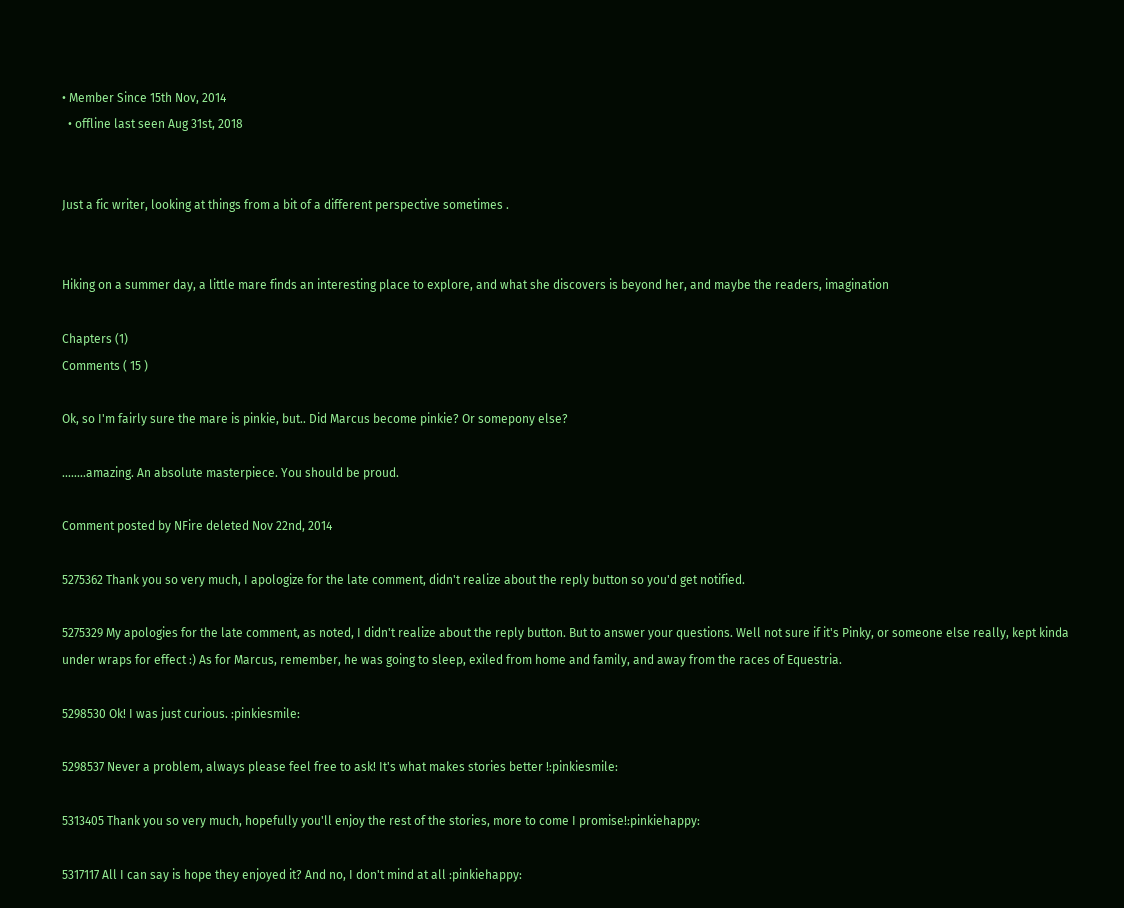• Member Since 15th Nov, 2014
  • offline last seen Aug 31st, 2018


Just a fic writer, looking at things from a bit of a different perspective sometimes .


Hiking on a summer day, a little mare finds an interesting place to explore, and what she discovers is beyond her, and maybe the readers, imagination

Chapters (1)
Comments ( 15 )

Ok, so I'm fairly sure the mare is pinkie, but.. Did Marcus become pinkie? Or somepony else?

........amazing. An absolute masterpiece. You should be proud.

Comment posted by NFire deleted Nov 22nd, 2014

5275362 Thank you so very much, I apologize for the late comment, didn't realize about the reply button so you'd get notified.

5275329 My apologies for the late comment, as noted, I didn't realize about the reply button. But to answer your questions. Well not sure if it's Pinky, or someone else really, kept kinda under wraps for effect :) As for Marcus, remember, he was going to sleep, exiled from home and family, and away from the races of Equestria.

5298530 Ok! I was just curious. :pinkiesmile:

5298537 Never a problem, always please feel free to ask! It's what makes stories better !:pinkiesmile:

5313405 Thank you so very much, hopefully you'll enjoy the rest of the stories, more to come I promise!:pinkiehappy:

5317117 All I can say is hope they enjoyed it? And no, I don't mind at all :pinkiehappy: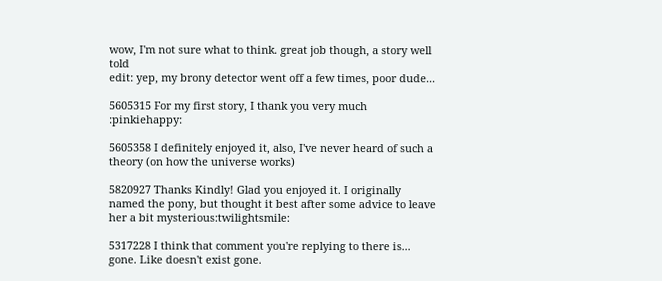wow, I'm not sure what to think. great job though, a story well told
edit: yep, my brony detector went off a few times, poor dude...

5605315 For my first story, I thank you very much :pinkiehappy:

5605358 I definitely enjoyed it, also, I've never heard of such a theory (on how the universe works)

5820927 Thanks Kindly! Glad you enjoyed it. I originally named the pony, but thought it best after some advice to leave her a bit mysterious:twilightsmile:

5317228 I think that comment you're replying to there is... gone. Like doesn't exist gone.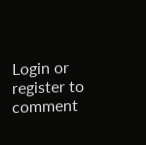Login or register to comment